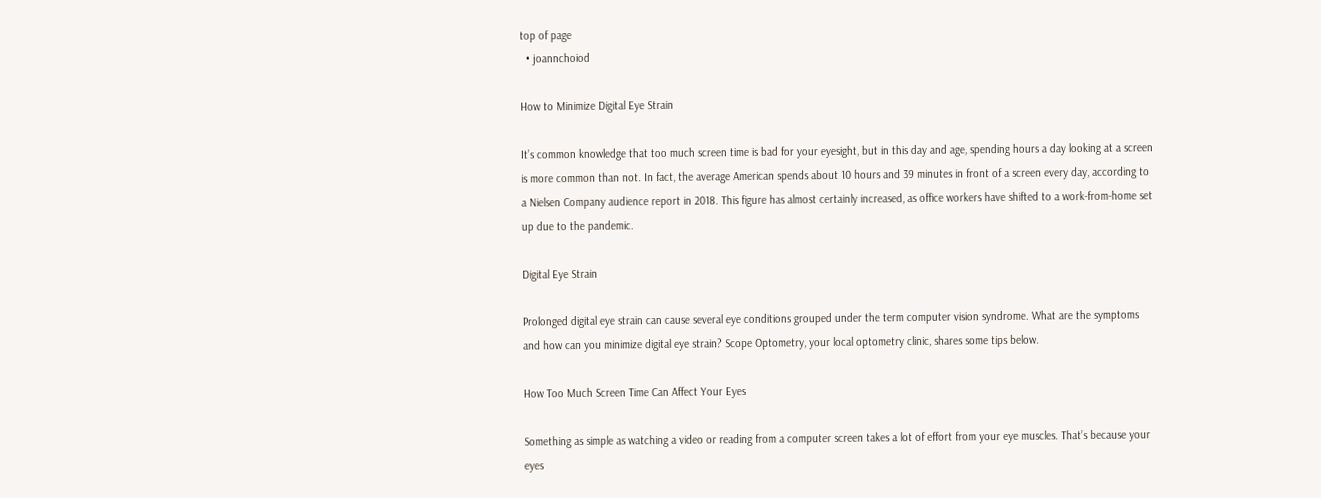top of page
  • joannchoiod

How to Minimize Digital Eye Strain

It’s common knowledge that too much screen time is bad for your eyesight, but in this day and age, spending hours a day looking at a screen is more common than not. In fact, the average American spends about 10 hours and 39 minutes in front of a screen every day, according to a Nielsen Company audience report in 2018. This figure has almost certainly increased, as office workers have shifted to a work-from-home set up due to the pandemic.

Digital Eye Strain

Prolonged digital eye strain can cause several eye conditions grouped under the term computer vision syndrome. What are the symptoms and how can you minimize digital eye strain? Scope Optometry, your local optometry clinic, shares some tips below.

How Too Much Screen Time Can Affect Your Eyes

Something as simple as watching a video or reading from a computer screen takes a lot of effort from your eye muscles. That’s because your eyes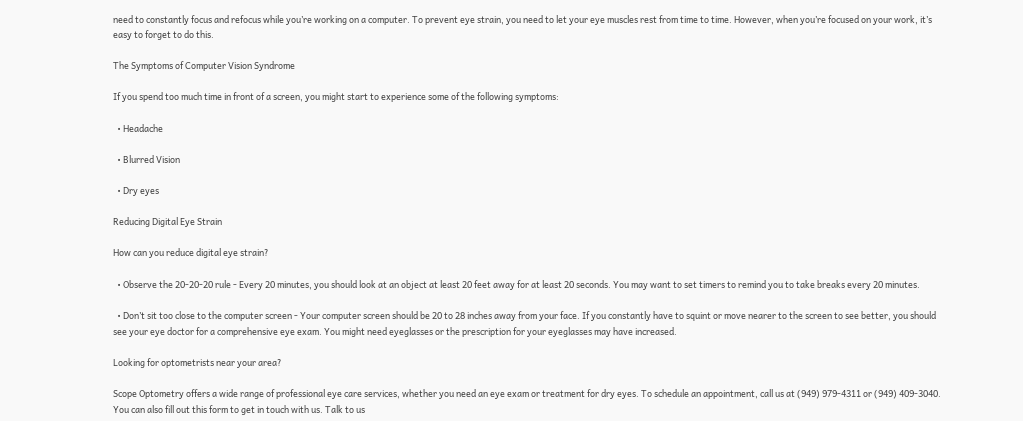need to constantly focus and refocus while you’re working on a computer. To prevent eye strain, you need to let your eye muscles rest from time to time. However, when you’re focused on your work, it’s easy to forget to do this.

The Symptoms of Computer Vision Syndrome

If you spend too much time in front of a screen, you might start to experience some of the following symptoms:

  • Headache

  • Blurred Vision

  • Dry eyes

Reducing Digital Eye Strain

How can you reduce digital eye strain?

  • Observe the 20-20-20 rule - Every 20 minutes, you should look at an object at least 20 feet away for at least 20 seconds. You may want to set timers to remind you to take breaks every 20 minutes.

  • Don’t sit too close to the computer screen - Your computer screen should be 20 to 28 inches away from your face. If you constantly have to squint or move nearer to the screen to see better, you should see your eye doctor for a comprehensive eye exam. You might need eyeglasses or the prescription for your eyeglasses may have increased.

Looking for optometrists near your area?

Scope Optometry offers a wide range of professional eye care services, whether you need an eye exam or treatment for dry eyes. To schedule an appointment, call us at (949) 979-4311 or (949) 409-3040. You can also fill out this form to get in touch with us. Talk to us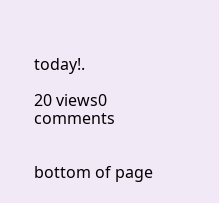today!.

20 views0 comments


bottom of page